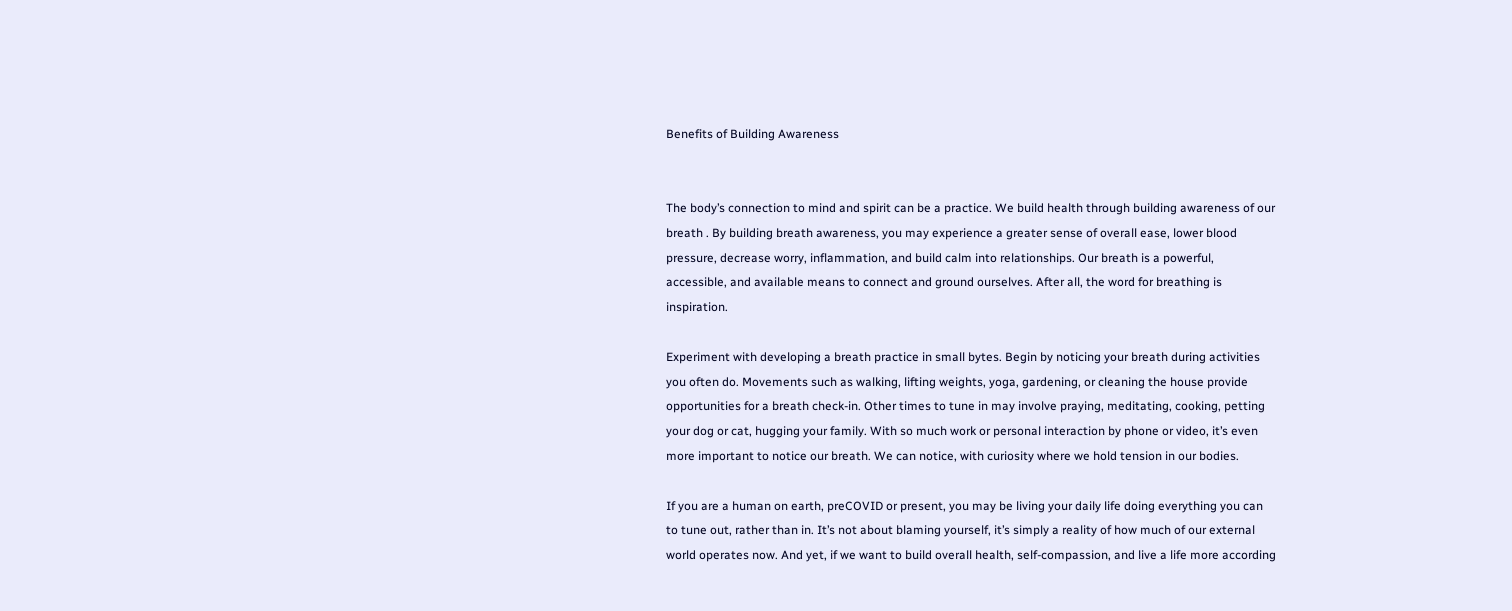Benefits of Building Awareness


The body’s connection to mind and spirit can be a practice. We build health through building awareness of our breath . By building breath awareness, you may experience a greater sense of overall ease, lower blood pressure, decrease worry, inflammation, and build calm into relationships. Our breath is a powerful, accessible, and available means to connect and ground ourselves. After all, the word for breathing is inspiration.

Experiment with developing a breath practice in small bytes. Begin by noticing your breath during activities you often do. Movements such as walking, lifting weights, yoga, gardening, or cleaning the house provide opportunities for a breath check-in. Other times to tune in may involve praying, meditating, cooking, petting your dog or cat, hugging your family. With so much work or personal interaction by phone or video, it’s even more important to notice our breath. We can notice, with curiosity where we hold tension in our bodies.

If you are a human on earth, preCOVID or present, you may be living your daily life doing everything you can to tune out, rather than in. It’s not about blaming yourself, it’s simply a reality of how much of our external world operates now. And yet, if we want to build overall health, self-compassion, and live a life more according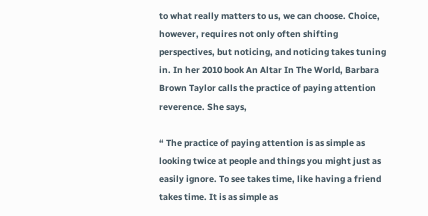to what really matters to us, we can choose. Choice, however, requires not only often shifting perspectives, but noticing, and noticing takes tuning in. In her 2010 book An Altar In The World, Barbara Brown Taylor calls the practice of paying attention reverence. She says,

“ The practice of paying attention is as simple as looking twice at people and things you might just as easily ignore. To see takes time, like having a friend takes time. It is as simple as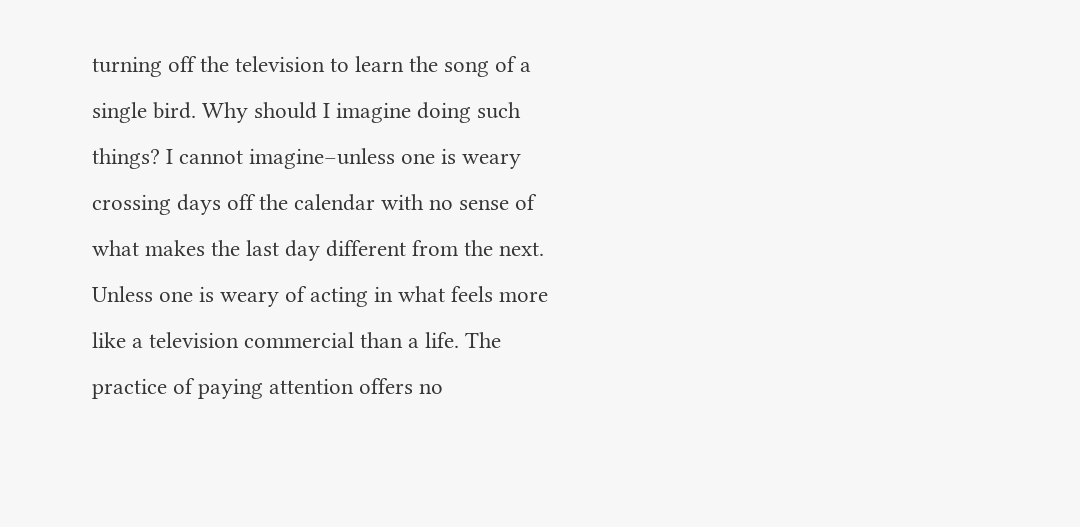turning off the television to learn the song of a single bird. Why should I imagine doing such things? I cannot imagine–unless one is weary crossing days off the calendar with no sense of what makes the last day different from the next. Unless one is weary of acting in what feels more like a television commercial than a life. The practice of paying attention offers no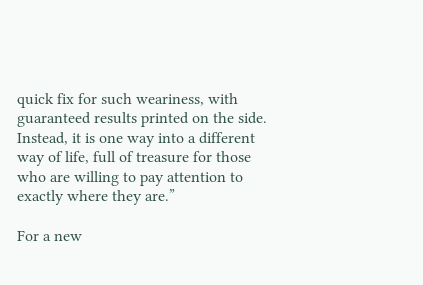quick fix for such weariness, with guaranteed results printed on the side. Instead, it is one way into a different way of life, full of treasure for those who are willing to pay attention to exactly where they are.”

For a new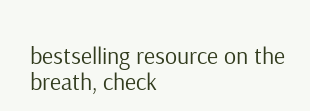bestselling resource on the breath, check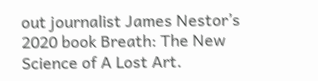out journalist James Nestor’s 2020 book Breath: The New Science of A Lost Art.